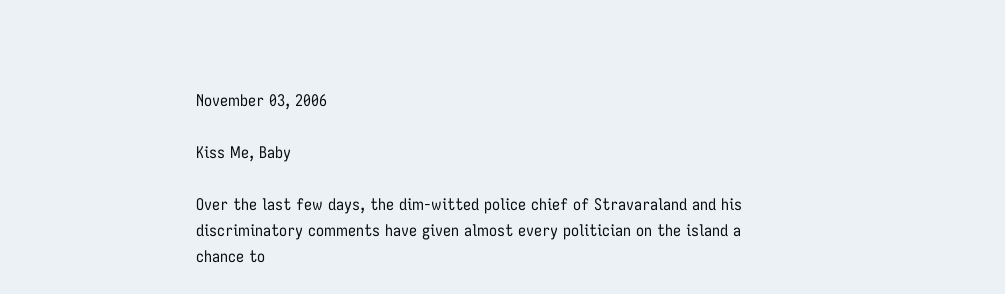November 03, 2006

Kiss Me, Baby

Over the last few days, the dim-witted police chief of Stravaraland and his discriminatory comments have given almost every politician on the island a chance to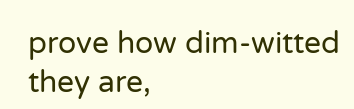prove how dim-witted they are,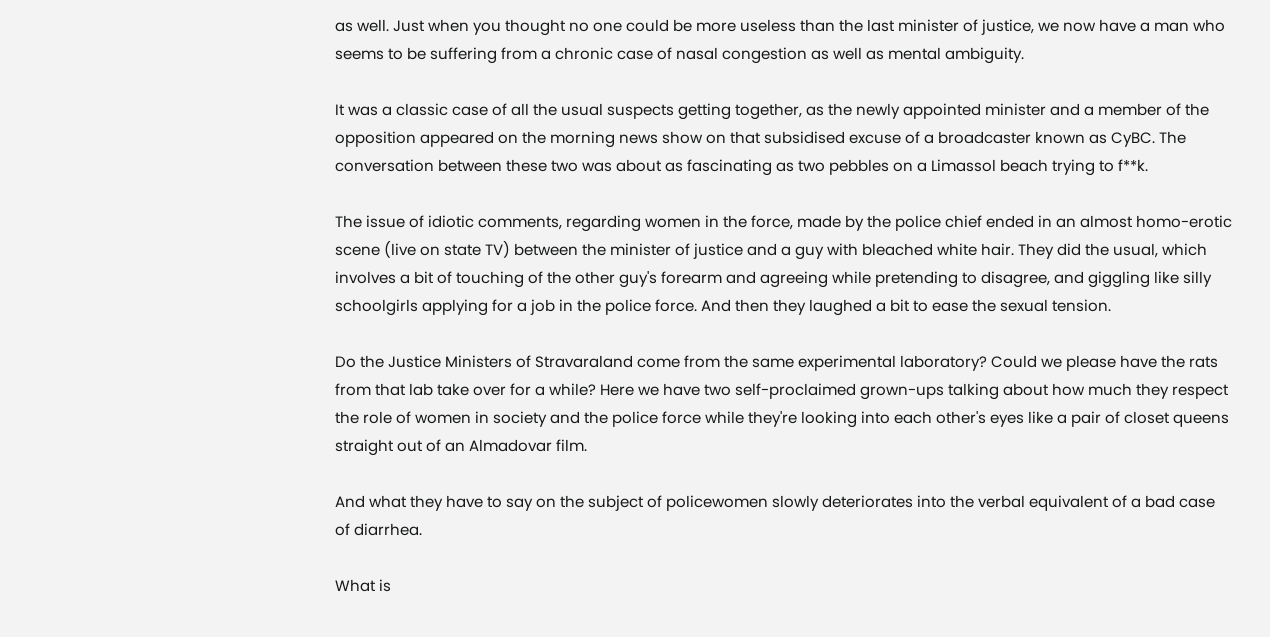as well. Just when you thought no one could be more useless than the last minister of justice, we now have a man who seems to be suffering from a chronic case of nasal congestion as well as mental ambiguity.

It was a classic case of all the usual suspects getting together, as the newly appointed minister and a member of the opposition appeared on the morning news show on that subsidised excuse of a broadcaster known as CyBC. The conversation between these two was about as fascinating as two pebbles on a Limassol beach trying to f**k.

The issue of idiotic comments, regarding women in the force, made by the police chief ended in an almost homo-erotic scene (live on state TV) between the minister of justice and a guy with bleached white hair. They did the usual, which involves a bit of touching of the other guy's forearm and agreeing while pretending to disagree, and giggling like silly schoolgirls applying for a job in the police force. And then they laughed a bit to ease the sexual tension.

Do the Justice Ministers of Stravaraland come from the same experimental laboratory? Could we please have the rats from that lab take over for a while? Here we have two self-proclaimed grown-ups talking about how much they respect the role of women in society and the police force while they're looking into each other's eyes like a pair of closet queens straight out of an Almadovar film.

And what they have to say on the subject of policewomen slowly deteriorates into the verbal equivalent of a bad case of diarrhea.

What is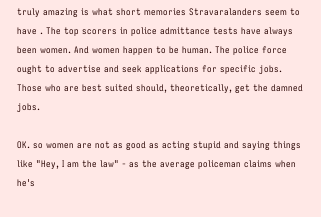truly amazing is what short memories Stravaralanders seem to have . The top scorers in police admittance tests have always been women. And women happen to be human. The police force ought to advertise and seek applications for specific jobs. Those who are best suited should, theoretically, get the damned jobs.

OK. so women are not as good as acting stupid and saying things like "Hey, I am the law" - as the average policeman claims when he's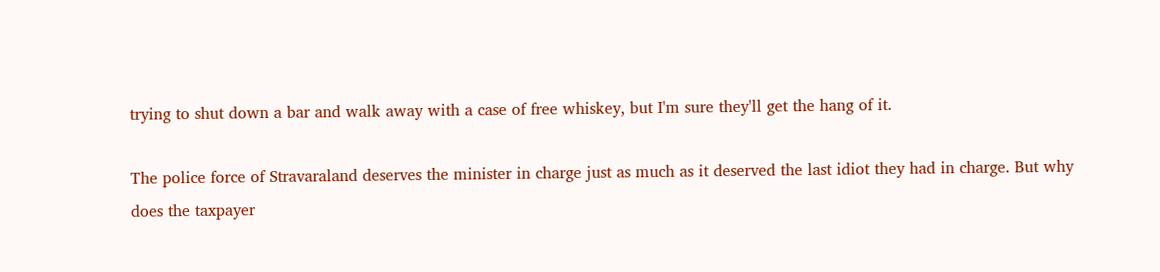trying to shut down a bar and walk away with a case of free whiskey, but I'm sure they'll get the hang of it.

The police force of Stravaraland deserves the minister in charge just as much as it deserved the last idiot they had in charge. But why does the taxpayer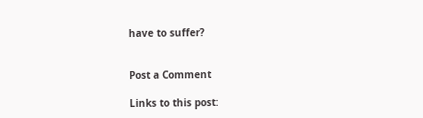have to suffer?


Post a Comment

Links to this post: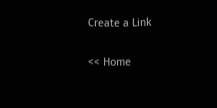Create a Link

<< Home